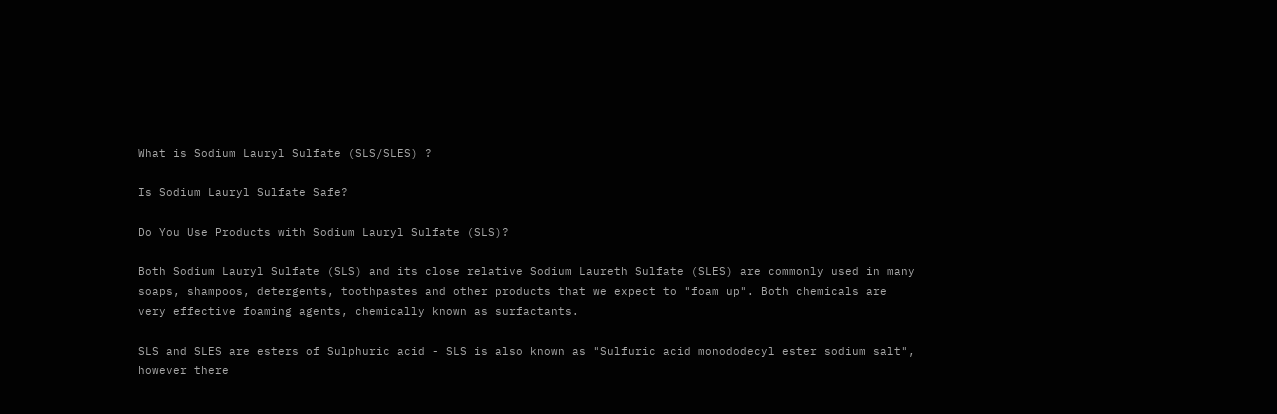What is Sodium Lauryl Sulfate (SLS/SLES) ?

Is Sodium Lauryl Sulfate Safe?

Do You Use Products with Sodium Lauryl Sulfate (SLS)?

Both Sodium Lauryl Sulfate (SLS) and its close relative Sodium Laureth Sulfate (SLES) are commonly used in many soaps, shampoos, detergents, toothpastes and other products that we expect to "foam up". Both chemicals are very effective foaming agents, chemically known as surfactants.

SLS and SLES are esters of Sulphuric acid - SLS is also known as "Sulfuric acid monododecyl ester sodium salt", however there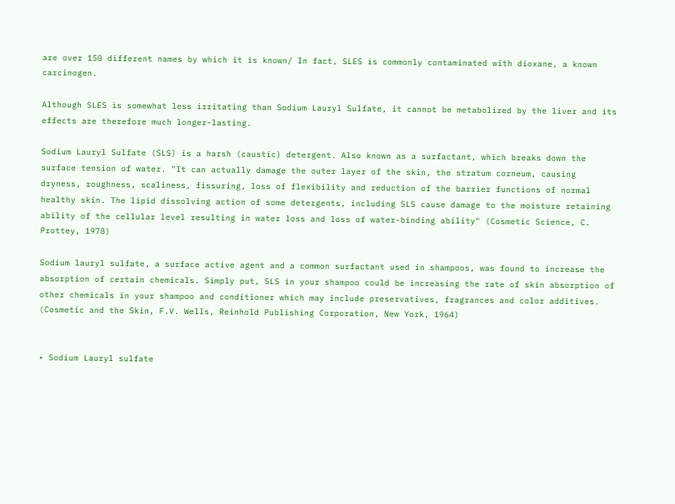are over 150 different names by which it is known/ In fact, SLES is commonly contaminated with dioxane, a known carcinogen.

Although SLES is somewhat less irritating than Sodium Lauryl Sulfate, it cannot be metabolized by the liver and its effects are therefore much longer-lasting.

Sodium Lauryl Sulfate (SLS) is a harsh (caustic) detergent. Also known as a surfactant, which breaks down the surface tension of water. "It can actually damage the outer layer of the skin, the stratum corneum, causing dryness, roughness, scaliness, fissuring, loss of flexibility and reduction of the barrier functions of normal healthy skin. The lipid dissolving action of some detergents, including SLS cause damage to the moisture retaining ability of the cellular level resulting in water loss and loss of water-binding ability" (Cosmetic Science, C. Prottey, 1978)

Sodium lauryl sulfate, a surface active agent and a common surfactant used in shampoos, was found to increase the absorption of certain chemicals. Simply put, SLS in your shampoo could be increasing the rate of skin absorption of other chemicals in your shampoo and conditioner which may include preservatives, fragrances and color additives. (Cosmetic and the Skin, F.V. Wells, Reinhold Publishing Corporation, New York, 1964)


• Sodium Lauryl sulfate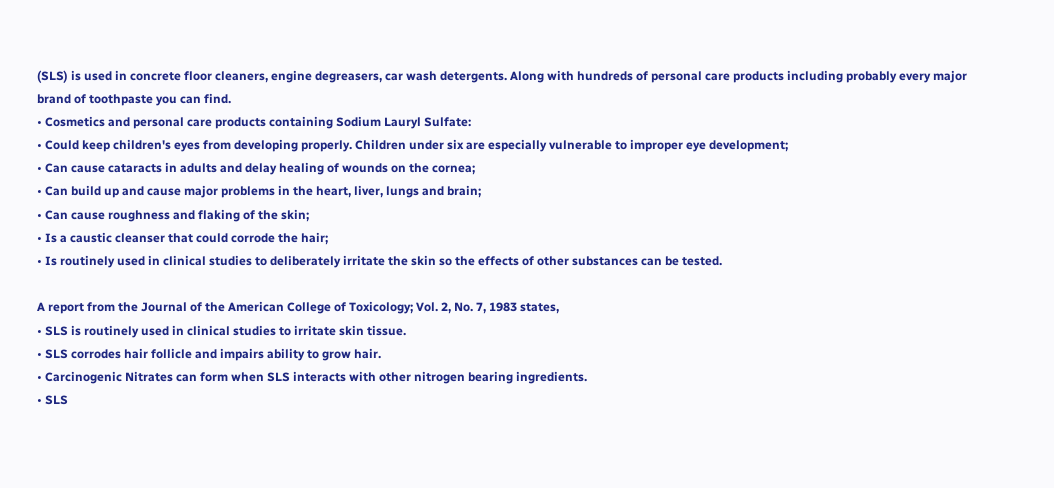(SLS) is used in concrete floor cleaners, engine degreasers, car wash detergents. Along with hundreds of personal care products including probably every major brand of toothpaste you can find.
• Cosmetics and personal care products containing Sodium Lauryl Sulfate:
• Could keep children's eyes from developing properly. Children under six are especially vulnerable to improper eye development;
• Can cause cataracts in adults and delay healing of wounds on the cornea;
• Can build up and cause major problems in the heart, liver, lungs and brain;
• Can cause roughness and flaking of the skin;
• Is a caustic cleanser that could corrode the hair;
• Is routinely used in clinical studies to deliberately irritate the skin so the effects of other substances can be tested.

A report from the Journal of the American College of Toxicology; Vol. 2, No. 7, 1983 states,
• SLS is routinely used in clinical studies to irritate skin tissue.
• SLS corrodes hair follicle and impairs ability to grow hair.
• Carcinogenic Nitrates can form when SLS interacts with other nitrogen bearing ingredients.
• SLS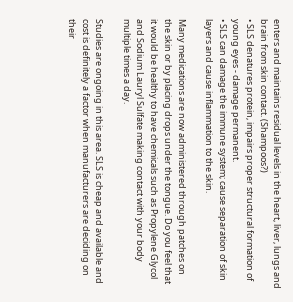enters and maintains residual levels in the heart, liver, lungs and brain from skin contact. (Shampoos?)
• SLS denatures protein, impairs proper structural formation of young eyes - damage permanent.
• SLS can damage the immune system; cause separation of skin layers and cause inflammation to the skin.

Many medications are now administered through patches on the skin or by placing drops under the tongue. Do you feel that it would be healthy to have chemicals such as Propylene Glycol and Sodium Lauryl Sulfate making contact with your body multiple times a day.

Studies are ongoing in this area. SLS is cheap and available and cost is definitely a factor when manufacturers are deciding on their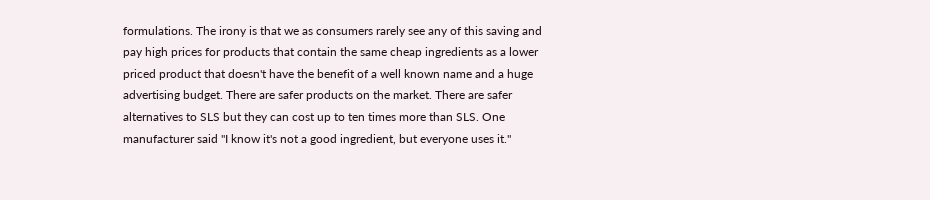formulations. The irony is that we as consumers rarely see any of this saving and pay high prices for products that contain the same cheap ingredients as a lower priced product that doesn't have the benefit of a well known name and a huge advertising budget. There are safer products on the market. There are safer alternatives to SLS but they can cost up to ten times more than SLS. One manufacturer said "I know it's not a good ingredient, but everyone uses it."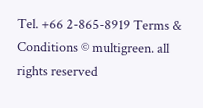Tel. +66 2-865-8919 Terms & Conditions © multigreen. all rights reserved